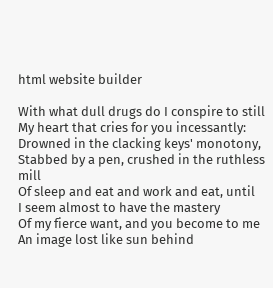html website builder

With what dull drugs do I conspire to still
My heart that cries for you incessantly:
Drowned in the clacking keys' monotony,
Stabbed by a pen, crushed in the ruthless mill
Of sleep and eat and work and eat, until
I seem almost to have the mastery
Of my fierce want, and you become to me
An image lost like sun behind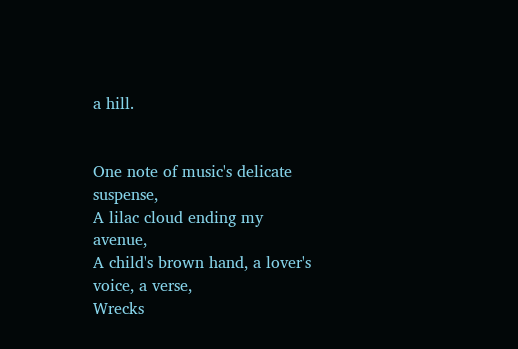a hill.


One note of music's delicate suspense,
A lilac cloud ending my avenue,
A child's brown hand, a lover's voice, a verse,
Wrecks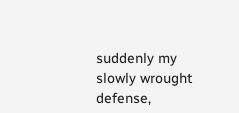suddenly my slowly wrought defense,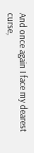And once again I face my dearest curse,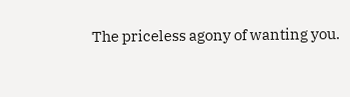The priceless agony of wanting you.